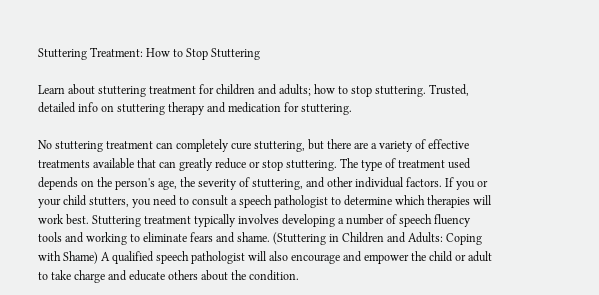Stuttering Treatment: How to Stop Stuttering

Learn about stuttering treatment for children and adults; how to stop stuttering. Trusted, detailed info on stuttering therapy and medication for stuttering.

No stuttering treatment can completely cure stuttering, but there are a variety of effective treatments available that can greatly reduce or stop stuttering. The type of treatment used depends on the person's age, the severity of stuttering, and other individual factors. If you or your child stutters, you need to consult a speech pathologist to determine which therapies will work best. Stuttering treatment typically involves developing a number of speech fluency tools and working to eliminate fears and shame. (Stuttering in Children and Adults: Coping with Shame) A qualified speech pathologist will also encourage and empower the child or adult to take charge and educate others about the condition.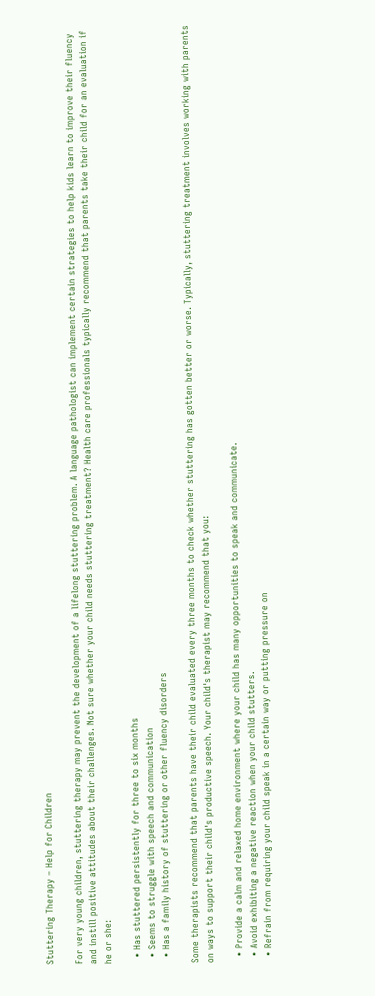Stuttering Therapy – Help for Children

For very young children, stuttering therapy may prevent the development of a lifelong stuttering problem. A language pathologist can implement certain strategies to help kids learn to improve their fluency and instill positive attitudes about their challenges. Not sure whether your child needs stuttering treatment? Health care professionals typically recommend that parents take their child for an evaluation if he or she:

  • Has stuttered persistently for three to six months
  • Seems to struggle with speech and communication
  • Has a family history of stuttering or other fluency disorders

Some therapists recommend that parents have their child evaluated every three months to check whether stuttering has gotten better or worse. Typically, stuttering treatment involves working with parents on ways to support their child's productive speech. Your child's therapist may recommend that you:

  • Provide a calm and relaxed home environment where your child has many opportunities to speak and communicate.
  • Avoid exhibiting a negative reaction when your child stutters.
  • Refrain from requiring your child speak in a certain way or putting pressure on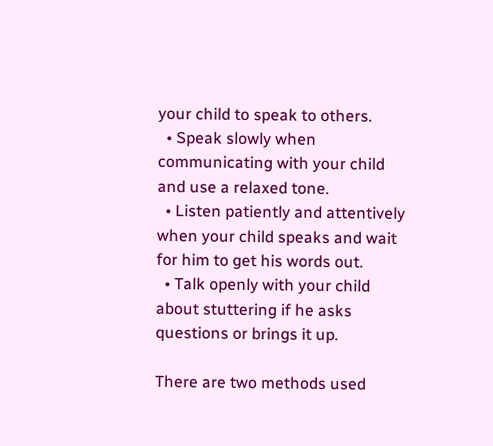your child to speak to others.
  • Speak slowly when communicating with your child and use a relaxed tone.
  • Listen patiently and attentively when your child speaks and wait for him to get his words out.
  • Talk openly with your child about stuttering if he asks questions or brings it up.

There are two methods used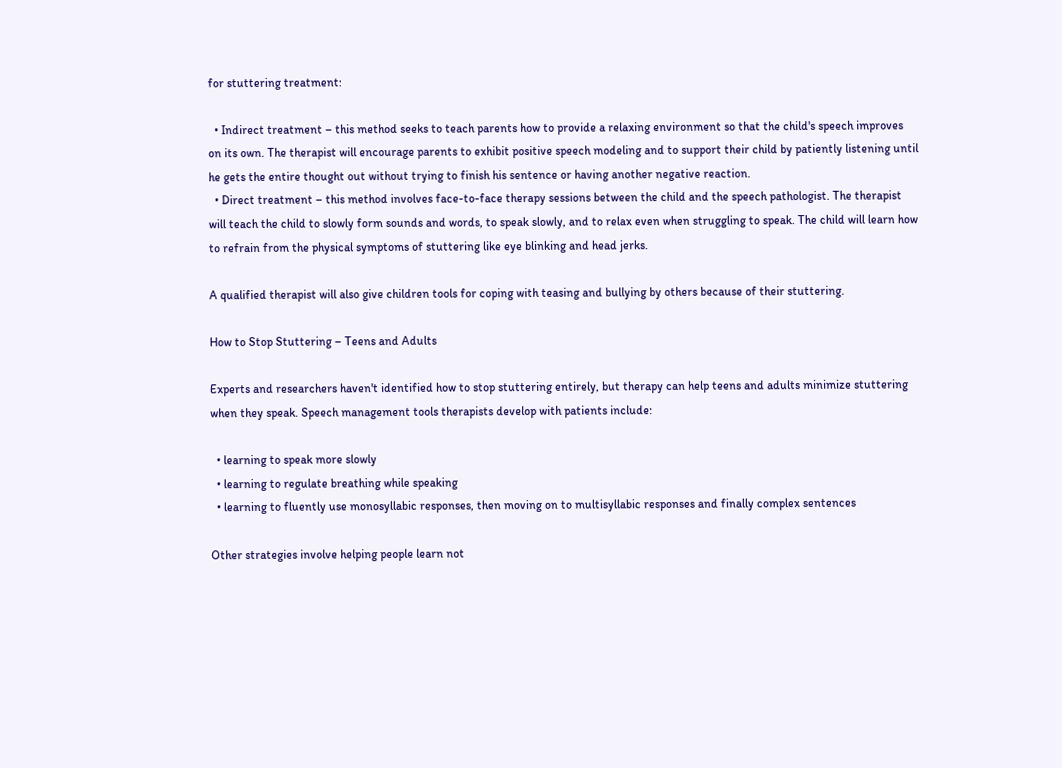for stuttering treatment:

  • Indirect treatment – this method seeks to teach parents how to provide a relaxing environment so that the child's speech improves on its own. The therapist will encourage parents to exhibit positive speech modeling and to support their child by patiently listening until he gets the entire thought out without trying to finish his sentence or having another negative reaction.
  • Direct treatment – this method involves face-to-face therapy sessions between the child and the speech pathologist. The therapist will teach the child to slowly form sounds and words, to speak slowly, and to relax even when struggling to speak. The child will learn how to refrain from the physical symptoms of stuttering like eye blinking and head jerks.

A qualified therapist will also give children tools for coping with teasing and bullying by others because of their stuttering.

How to Stop Stuttering – Teens and Adults

Experts and researchers haven't identified how to stop stuttering entirely, but therapy can help teens and adults minimize stuttering when they speak. Speech management tools therapists develop with patients include:

  • learning to speak more slowly
  • learning to regulate breathing while speaking
  • learning to fluently use monosyllabic responses, then moving on to multisyllabic responses and finally complex sentences

Other strategies involve helping people learn not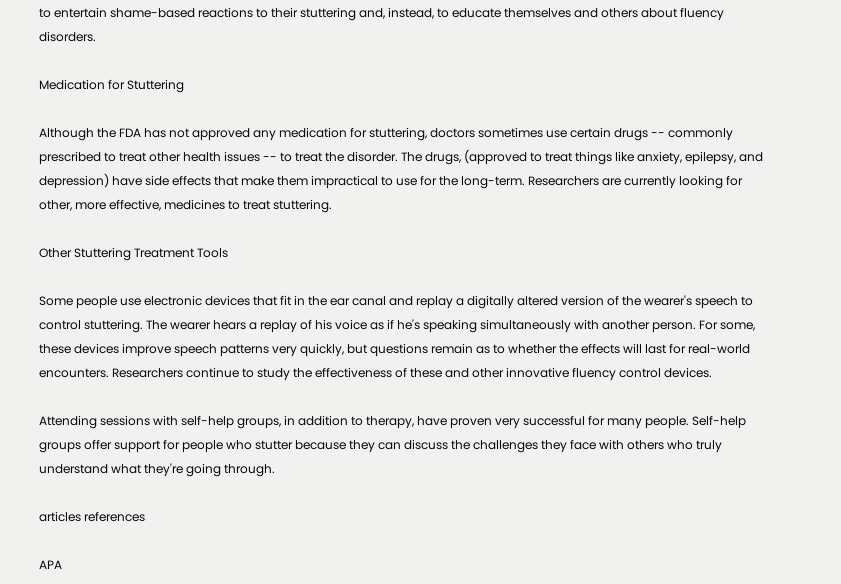to entertain shame-based reactions to their stuttering and, instead, to educate themselves and others about fluency disorders.

Medication for Stuttering

Although the FDA has not approved any medication for stuttering, doctors sometimes use certain drugs -- commonly prescribed to treat other health issues -- to treat the disorder. The drugs, (approved to treat things like anxiety, epilepsy, and depression) have side effects that make them impractical to use for the long-term. Researchers are currently looking for other, more effective, medicines to treat stuttering.

Other Stuttering Treatment Tools

Some people use electronic devices that fit in the ear canal and replay a digitally altered version of the wearer's speech to control stuttering. The wearer hears a replay of his voice as if he's speaking simultaneously with another person. For some, these devices improve speech patterns very quickly, but questions remain as to whether the effects will last for real-world encounters. Researchers continue to study the effectiveness of these and other innovative fluency control devices.

Attending sessions with self-help groups, in addition to therapy, have proven very successful for many people. Self-help groups offer support for people who stutter because they can discuss the challenges they face with others who truly understand what they're going through.

articles references

APA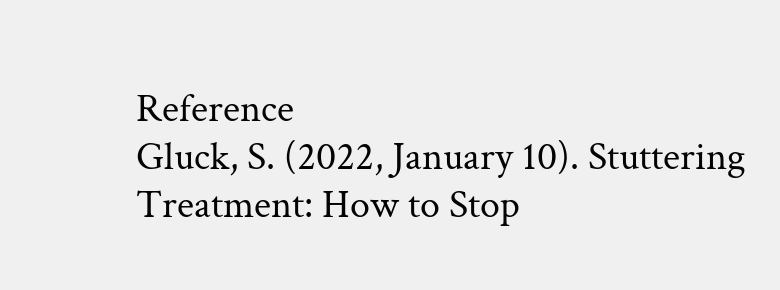Reference
Gluck, S. (2022, January 10). Stuttering Treatment: How to Stop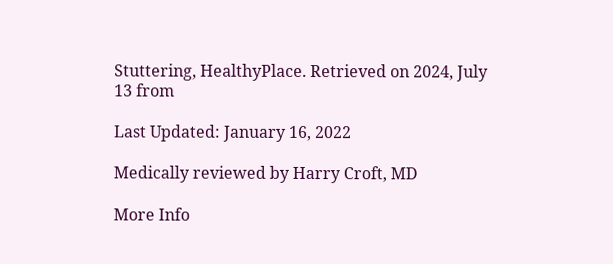Stuttering, HealthyPlace. Retrieved on 2024, July 13 from

Last Updated: January 16, 2022

Medically reviewed by Harry Croft, MD

More Info